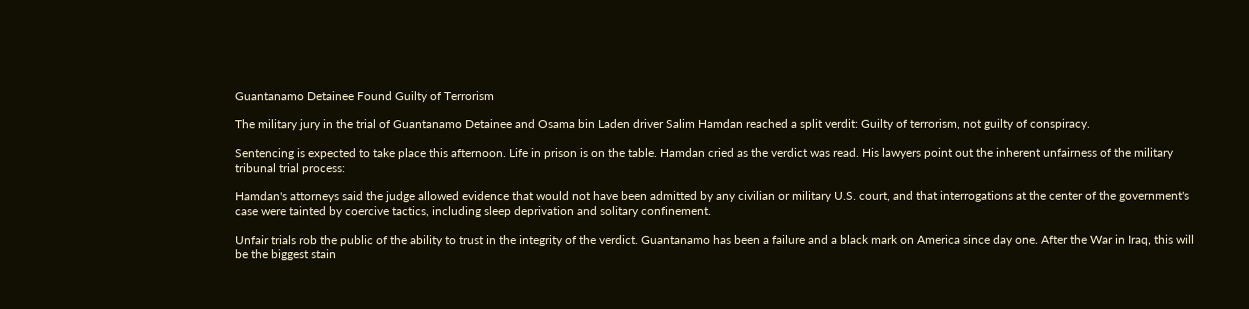Guantanamo Detainee Found Guilty of Terrorism

The military jury in the trial of Guantanamo Detainee and Osama bin Laden driver Salim Hamdan reached a split verdit: Guilty of terrorism, not guilty of conspiracy.

Sentencing is expected to take place this afternoon. Life in prison is on the table. Hamdan cried as the verdict was read. His lawyers point out the inherent unfairness of the military tribunal trial process:

Hamdan's attorneys said the judge allowed evidence that would not have been admitted by any civilian or military U.S. court, and that interrogations at the center of the government's case were tainted by coercive tactics, including sleep deprivation and solitary confinement.

Unfair trials rob the public of the ability to trust in the integrity of the verdict. Guantanamo has been a failure and a black mark on America since day one. After the War in Iraq, this will be the biggest stain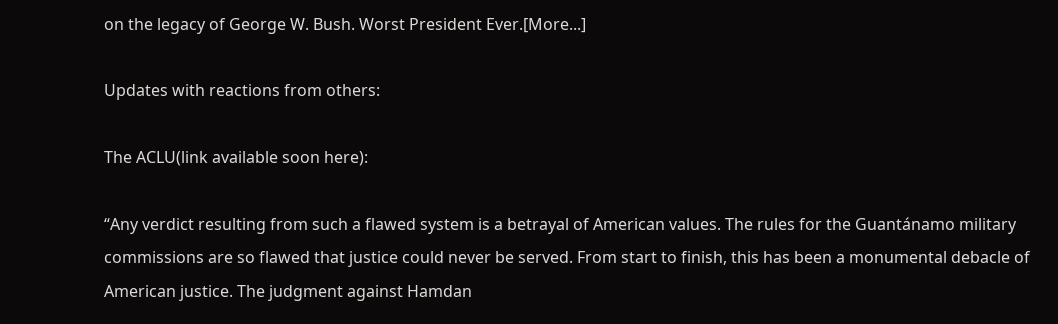on the legacy of George W. Bush. Worst President Ever.[More...]

Updates with reactions from others:

The ACLU(link available soon here):

“Any verdict resulting from such a flawed system is a betrayal of American values. The rules for the Guantánamo military commissions are so flawed that justice could never be served. From start to finish, this has been a monumental debacle of American justice. The judgment against Hamdan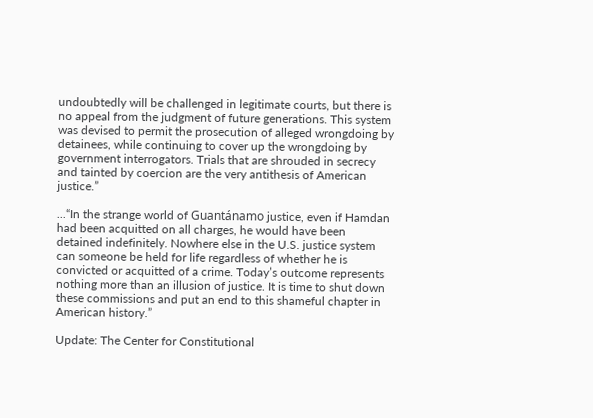undoubtedly will be challenged in legitimate courts, but there is no appeal from the judgment of future generations. This system was devised to permit the prosecution of alleged wrongdoing by detainees, while continuing to cover up the wrongdoing by government interrogators. Trials that are shrouded in secrecy and tainted by coercion are the very antithesis of American justice.”

...“In the strange world of Guantánamo justice, even if Hamdan had been acquitted on all charges, he would have been detained indefinitely. Nowhere else in the U.S. justice system can someone be held for life regardless of whether he is convicted or acquitted of a crime. Today’s outcome represents nothing more than an illusion of justice. It is time to shut down these commissions and put an end to this shameful chapter in American history.”

Update: The Center for Constitutional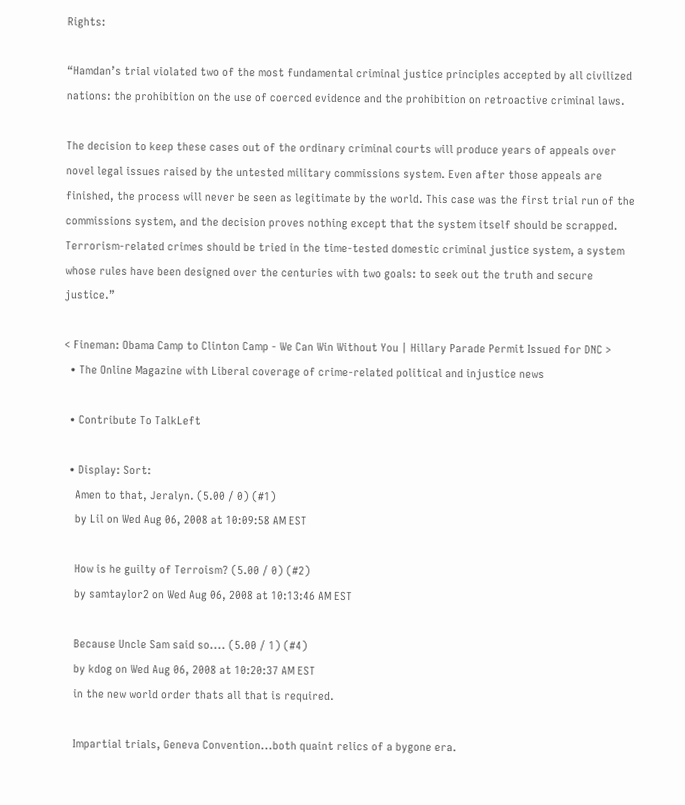Rights:

“Hamdan’s trial violated two of the most fundamental criminal justice principles accepted by all civilized nations: the prohibition on the use of coerced evidence and the prohibition on retroactive criminal laws.

The decision to keep these cases out of the ordinary criminal courts will produce years of appeals over novel legal issues raised by the untested military commissions system. Even after those appeals are finished, the process will never be seen as legitimate by the world. This case was the first trial run of the commissions system, and the decision proves nothing except that the system itself should be scrapped. Terrorism-related crimes should be tried in the time-tested domestic criminal justice system, a system whose rules have been designed over the centuries with two goals: to seek out the truth and secure justice.”

< Fineman: Obama Camp to Clinton Camp - We Can Win Without You | Hillary Parade Permit Issued for DNC >
  • The Online Magazine with Liberal coverage of crime-related political and injustice news

  • Contribute To TalkLeft

  • Display: Sort:
    Amen to that, Jeralyn. (5.00 / 0) (#1)
    by Lil on Wed Aug 06, 2008 at 10:09:58 AM EST

    How is he guilty of Terroism? (5.00 / 0) (#2)
    by samtaylor2 on Wed Aug 06, 2008 at 10:13:46 AM EST

    Because Uncle Sam said so.... (5.00 / 1) (#4)
    by kdog on Wed Aug 06, 2008 at 10:20:37 AM EST
    in the new world order thats all that is required.

    Impartial trials, Geneva Convention...both quaint relics of a bygone era.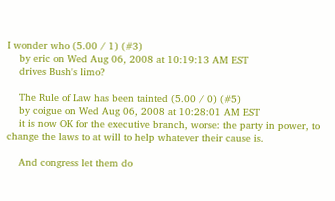I wonder who (5.00 / 1) (#3)
    by eric on Wed Aug 06, 2008 at 10:19:13 AM EST
    drives Bush's limo?

    The Rule of Law has been tainted (5.00 / 0) (#5)
    by coigue on Wed Aug 06, 2008 at 10:28:01 AM EST
    it is now OK for the executive branch, worse: the party in power, to change the laws to at will to help whatever their cause is.

    And congress let them do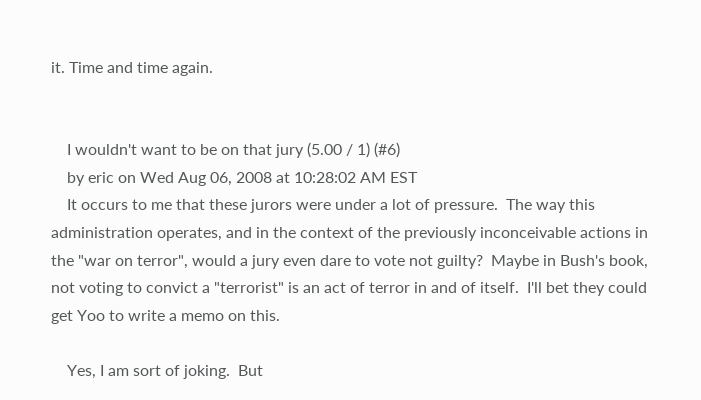it. Time and time again.


    I wouldn't want to be on that jury (5.00 / 1) (#6)
    by eric on Wed Aug 06, 2008 at 10:28:02 AM EST
    It occurs to me that these jurors were under a lot of pressure.  The way this administration operates, and in the context of the previously inconceivable actions in the "war on terror", would a jury even dare to vote not guilty?  Maybe in Bush's book, not voting to convict a "terrorist" is an act of terror in and of itself.  I'll bet they could get Yoo to write a memo on this.

    Yes, I am sort of joking.  But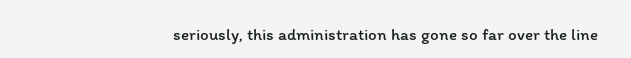seriously, this administration has gone so far over the line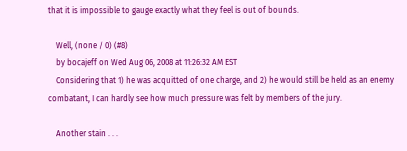that it is impossible to gauge exactly what they feel is out of bounds.

    Well, (none / 0) (#8)
    by bocajeff on Wed Aug 06, 2008 at 11:26:32 AM EST
    Considering that 1) he was acquitted of one charge, and 2) he would still be held as an enemy combatant, I can hardly see how much pressure was felt by members of the jury.

    Another stain . . .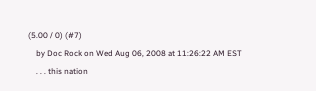(5.00 / 0) (#7)
    by Doc Rock on Wed Aug 06, 2008 at 11:26:22 AM EST
    . . . this nation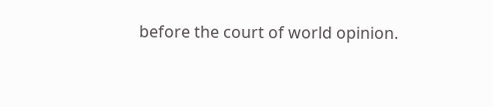before the court of world opinion.